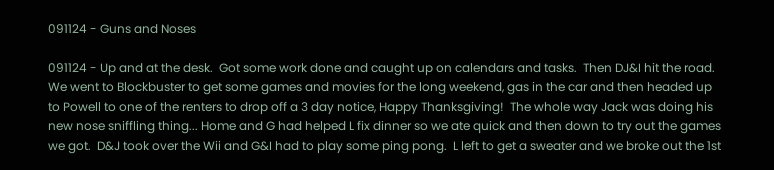091124 - Guns and Noses

091124 - Up and at the desk.  Got some work done and caught up on calendars and tasks.  Then DJ&I hit the road.  We went to Blockbuster to get some games and movies for the long weekend, gas in the car and then headed up to Powell to one of the renters to drop off a 3 day notice, Happy Thanksgiving!  The whole way Jack was doing his new nose sniffling thing... Home and G had helped L fix dinner so we ate quick and then down to try out the games we got.  D&J took over the Wii and G&I had to play some ping pong.  L left to get a sweater and we broke out the 1st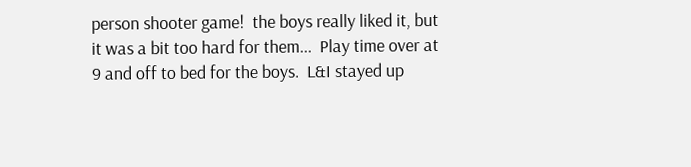person shooter game!  the boys really liked it, but it was a bit too hard for them...  Play time over at 9 and off to bed for the boys.  L&I stayed up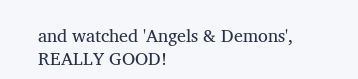and watched 'Angels & Demons', REALLY GOOD!